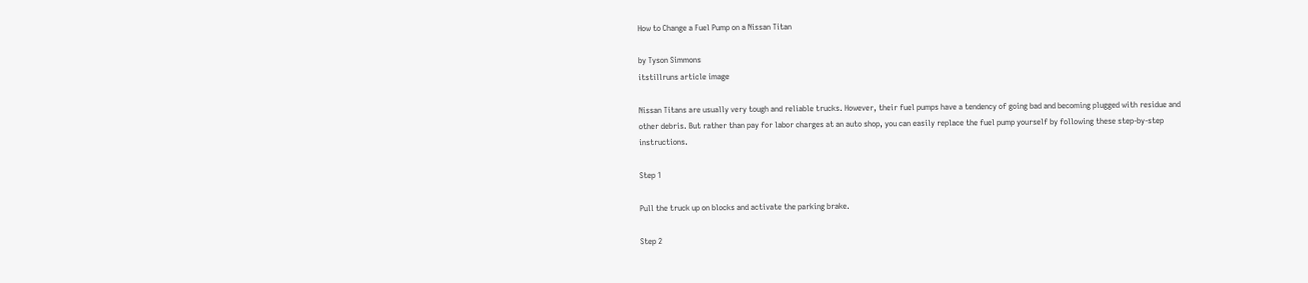How to Change a Fuel Pump on a Nissan Titan

by Tyson Simmons
itstillruns article image

Nissan Titans are usually very tough and reliable trucks. However, their fuel pumps have a tendency of going bad and becoming plugged with residue and other debris. But rather than pay for labor charges at an auto shop, you can easily replace the fuel pump yourself by following these step-by-step instructions.

Step 1

Pull the truck up on blocks and activate the parking brake.

Step 2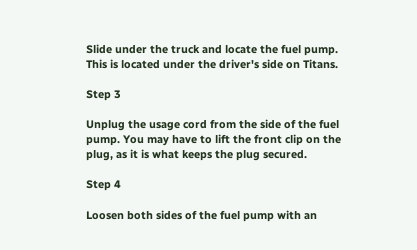Slide under the truck and locate the fuel pump. This is located under the driver's side on Titans.

Step 3

Unplug the usage cord from the side of the fuel pump. You may have to lift the front clip on the plug, as it is what keeps the plug secured.

Step 4

Loosen both sides of the fuel pump with an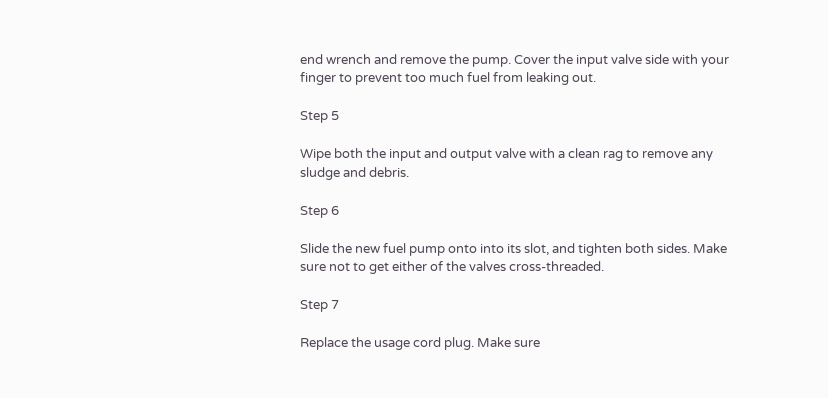end wrench and remove the pump. Cover the input valve side with your finger to prevent too much fuel from leaking out.

Step 5

Wipe both the input and output valve with a clean rag to remove any sludge and debris.

Step 6

Slide the new fuel pump onto into its slot, and tighten both sides. Make sure not to get either of the valves cross-threaded.

Step 7

Replace the usage cord plug. Make sure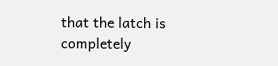that the latch is completely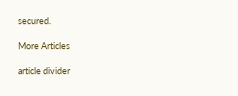secured.

More Articles

article divider